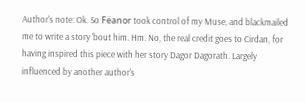Author's note: Ok. So Fëanor took control of my Muse, and blackmailed me to write a story 'bout him. Hm. No, the real credit goes to Cirdan, for having inspired this piece with her story Dagor Dagorath. Largely influenced by another author's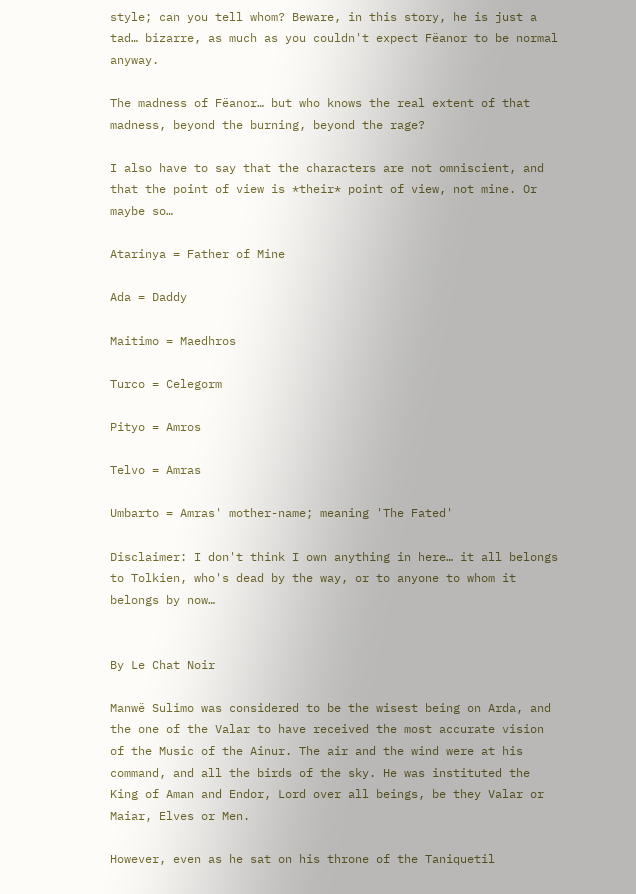style; can you tell whom? Beware, in this story, he is just a tad… bizarre, as much as you couldn't expect Fëanor to be normal anyway.

The madness of Fëanor… but who knows the real extent of that madness, beyond the burning, beyond the rage?

I also have to say that the characters are not omniscient, and that the point of view is *their* point of view, not mine. Or maybe so…

Atarinya = Father of Mine

Ada = Daddy

Maitimo = Maedhros

Turco = Celegorm

Pityo = Amros

Telvo = Amras

Umbarto = Amras' mother-name; meaning 'The Fated'

Disclaimer: I don't think I own anything in here… it all belongs to Tolkien, who's dead by the way, or to anyone to whom it belongs by now…


By Le Chat Noir

Manwë Sulimo was considered to be the wisest being on Arda, and the one of the Valar to have received the most accurate vision of the Music of the Ainur. The air and the wind were at his command, and all the birds of the sky. He was instituted the King of Aman and Endor, Lord over all beings, be they Valar or Maiar, Elves or Men.

However, even as he sat on his throne of the Taniquetil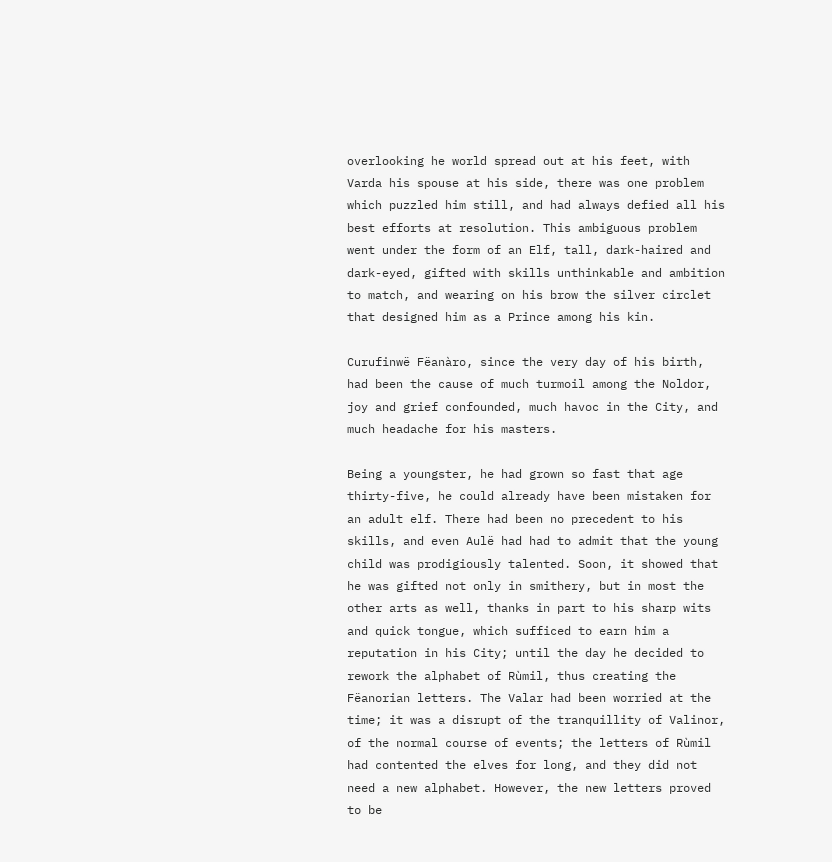overlooking he world spread out at his feet, with Varda his spouse at his side, there was one problem which puzzled him still, and had always defied all his best efforts at resolution. This ambiguous problem went under the form of an Elf, tall, dark-haired and dark-eyed, gifted with skills unthinkable and ambition to match, and wearing on his brow the silver circlet that designed him as a Prince among his kin.

Curufinwë Fëanàro, since the very day of his birth, had been the cause of much turmoil among the Noldor, joy and grief confounded, much havoc in the City, and much headache for his masters.

Being a youngster, he had grown so fast that age thirty-five, he could already have been mistaken for an adult elf. There had been no precedent to his skills, and even Aulë had had to admit that the young child was prodigiously talented. Soon, it showed that he was gifted not only in smithery, but in most the other arts as well, thanks in part to his sharp wits and quick tongue, which sufficed to earn him a reputation in his City; until the day he decided to rework the alphabet of Rùmil, thus creating the Fëanorian letters. The Valar had been worried at the time; it was a disrupt of the tranquillity of Valinor, of the normal course of events; the letters of Rùmil had contented the elves for long, and they did not need a new alphabet. However, the new letters proved to be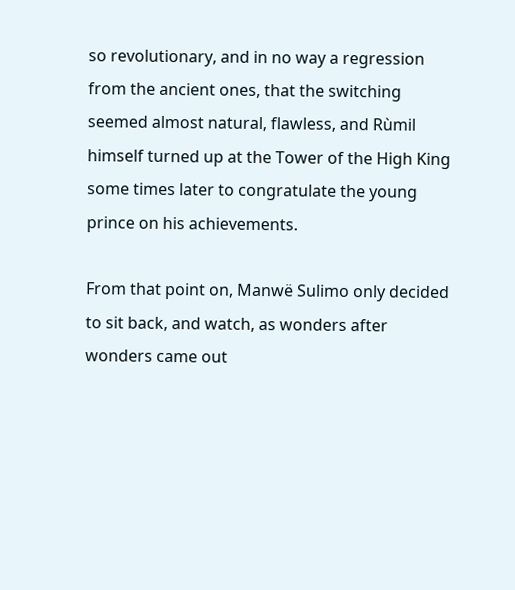so revolutionary, and in no way a regression from the ancient ones, that the switching seemed almost natural, flawless, and Rùmil himself turned up at the Tower of the High King some times later to congratulate the young prince on his achievements.

From that point on, Manwë Sulimo only decided to sit back, and watch, as wonders after wonders came out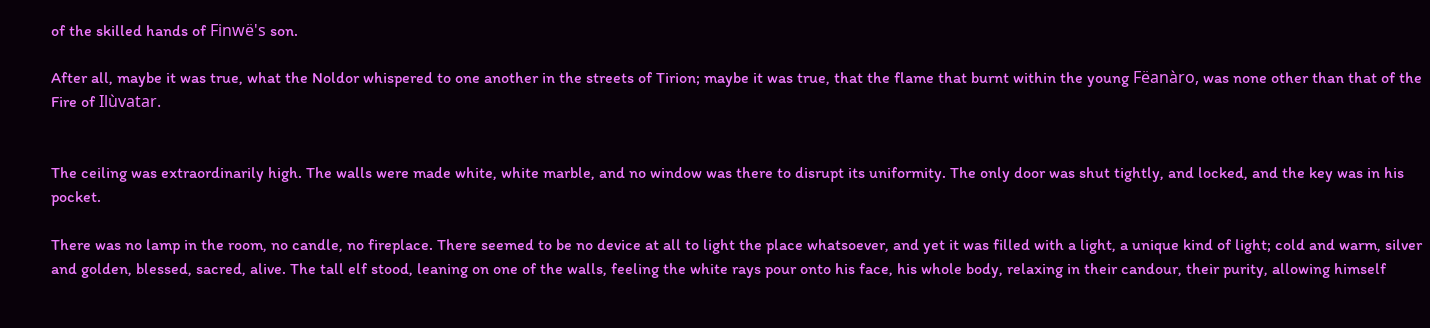of the skilled hands of Finwë's son.

After all, maybe it was true, what the Noldor whispered to one another in the streets of Tirion; maybe it was true, that the flame that burnt within the young Fëanàro, was none other than that of the Fire of Ilùvatar.


The ceiling was extraordinarily high. The walls were made white, white marble, and no window was there to disrupt its uniformity. The only door was shut tightly, and locked, and the key was in his pocket.

There was no lamp in the room, no candle, no fireplace. There seemed to be no device at all to light the place whatsoever, and yet it was filled with a light, a unique kind of light; cold and warm, silver and golden, blessed, sacred, alive. The tall elf stood, leaning on one of the walls, feeling the white rays pour onto his face, his whole body, relaxing in their candour, their purity, allowing himself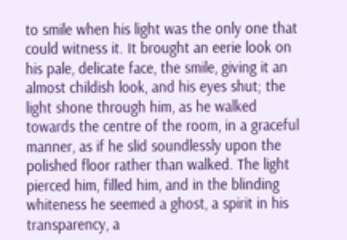to smile when his light was the only one that could witness it. It brought an eerie look on his pale, delicate face, the smile, giving it an almost childish look, and his eyes shut; the light shone through him, as he walked towards the centre of the room, in a graceful manner, as if he slid soundlessly upon the polished floor rather than walked. The light pierced him, filled him, and in the blinding whiteness he seemed a ghost, a spirit in his transparency, a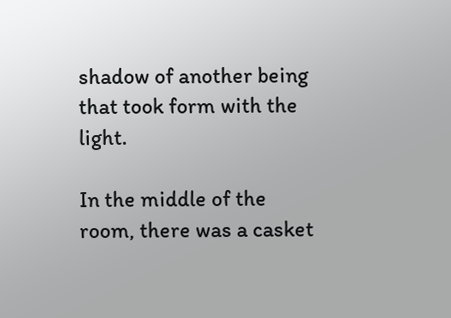shadow of another being that took form with the light.

In the middle of the room, there was a casket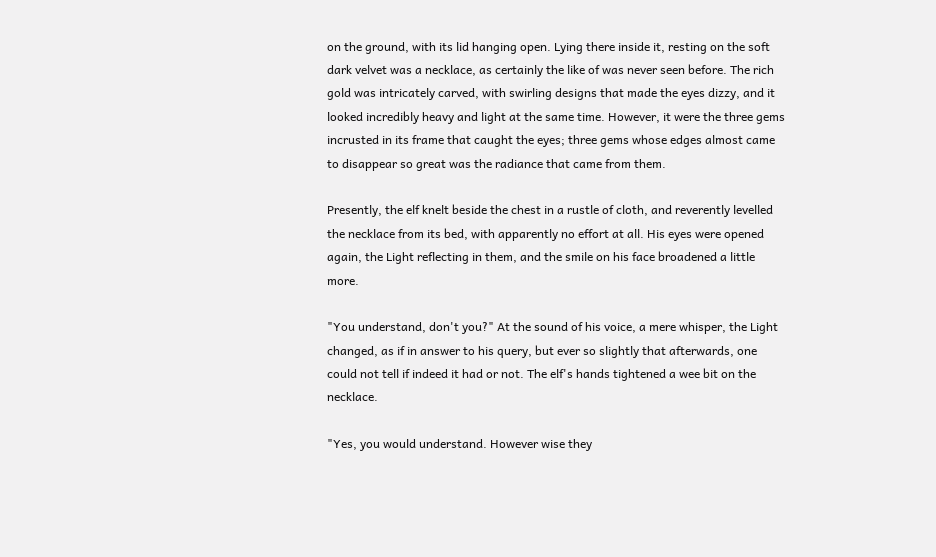on the ground, with its lid hanging open. Lying there inside it, resting on the soft dark velvet was a necklace, as certainly the like of was never seen before. The rich gold was intricately carved, with swirling designs that made the eyes dizzy, and it looked incredibly heavy and light at the same time. However, it were the three gems incrusted in its frame that caught the eyes; three gems whose edges almost came to disappear so great was the radiance that came from them.

Presently, the elf knelt beside the chest in a rustle of cloth, and reverently levelled the necklace from its bed, with apparently no effort at all. His eyes were opened again, the Light reflecting in them, and the smile on his face broadened a little more.

"You understand, don't you?" At the sound of his voice, a mere whisper, the Light changed, as if in answer to his query, but ever so slightly that afterwards, one could not tell if indeed it had or not. The elf's hands tightened a wee bit on the necklace.

"Yes, you would understand. However wise they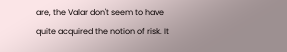are, the Valar don't seem to have quite acquired the notion of risk. It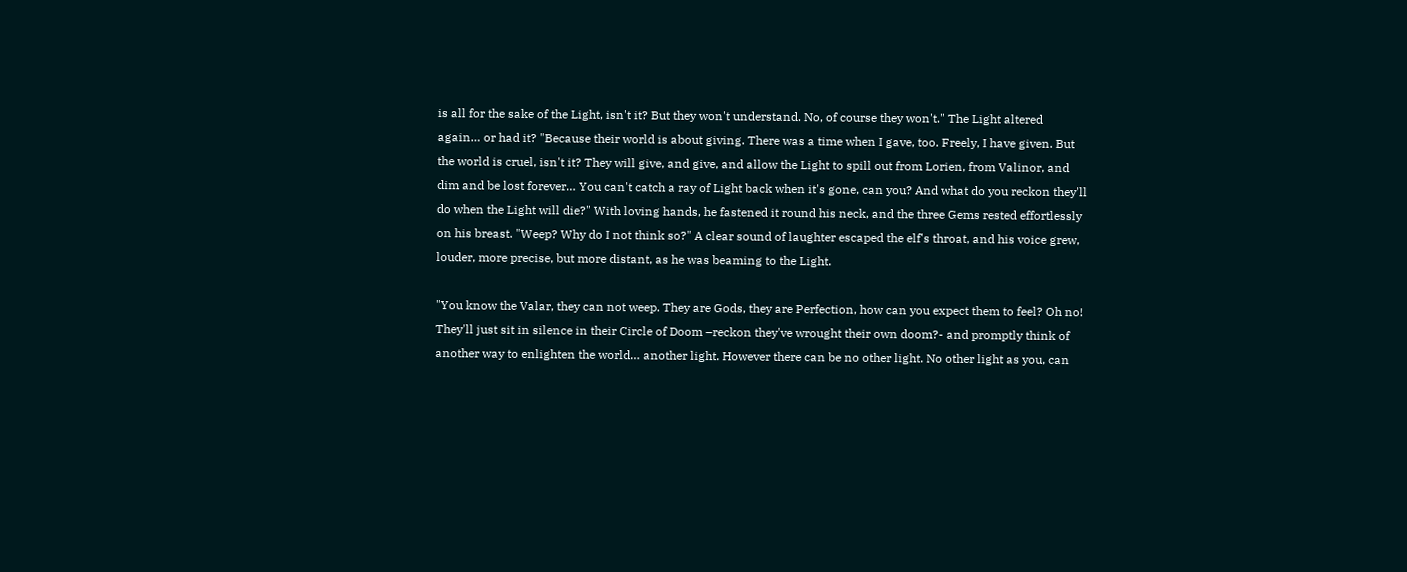is all for the sake of the Light, isn't it? But they won't understand. No, of course they won't." The Light altered again… or had it? "Because their world is about giving. There was a time when I gave, too. Freely, I have given. But the world is cruel, isn't it? They will give, and give, and allow the Light to spill out from Lorien, from Valinor, and dim and be lost forever… You can't catch a ray of Light back when it's gone, can you? And what do you reckon they'll do when the Light will die?" With loving hands, he fastened it round his neck, and the three Gems rested effortlessly on his breast. "Weep? Why do I not think so?" A clear sound of laughter escaped the elf's throat, and his voice grew, louder, more precise, but more distant, as he was beaming to the Light.

"You know the Valar, they can not weep. They are Gods, they are Perfection, how can you expect them to feel? Oh no! They'll just sit in silence in their Circle of Doom –reckon they've wrought their own doom?- and promptly think of another way to enlighten the world… another light. However there can be no other light. No other light as you, can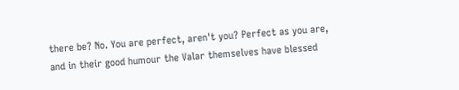there be? No. You are perfect, aren't you? Perfect as you are, and in their good humour the Valar themselves have blessed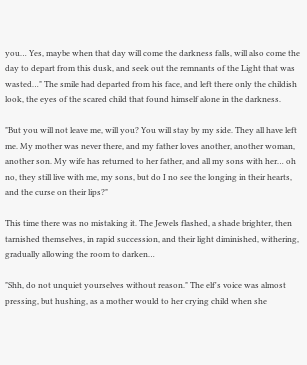you… Yes, maybe when that day will come the darkness falls, will also come the day to depart from this dusk, and seek out the remnants of the Light that was wasted…" The smile had departed from his face, and left there only the childish look, the eyes of the scared child that found himself alone in the darkness.

"But you will not leave me, will you? You will stay by my side. They all have left me. My mother was never there, and my father loves another, another woman, another son. My wife has returned to her father, and all my sons with her… oh no, they still live with me, my sons, but do I no see the longing in their hearts, and the curse on their lips?"

This time there was no mistaking it. The Jewels flashed, a shade brighter, then tarnished themselves, in rapid succession, and their light diminished, withering, gradually allowing the room to darken…

"Shh, do not unquiet yourselves without reason." The elf's voice was almost pressing, but hushing, as a mother would to her crying child when she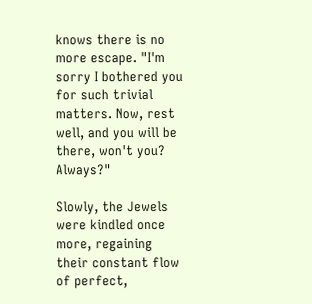knows there is no more escape. "I'm sorry I bothered you for such trivial matters. Now, rest well, and you will be there, won't you? Always?"

Slowly, the Jewels were kindled once more, regaining their constant flow of perfect,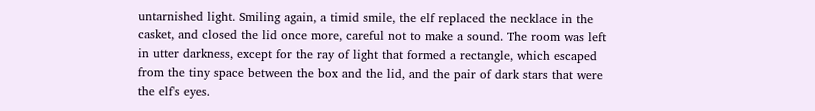untarnished light. Smiling again, a timid smile, the elf replaced the necklace in the casket, and closed the lid once more, careful not to make a sound. The room was left in utter darkness, except for the ray of light that formed a rectangle, which escaped from the tiny space between the box and the lid, and the pair of dark stars that were the elf's eyes.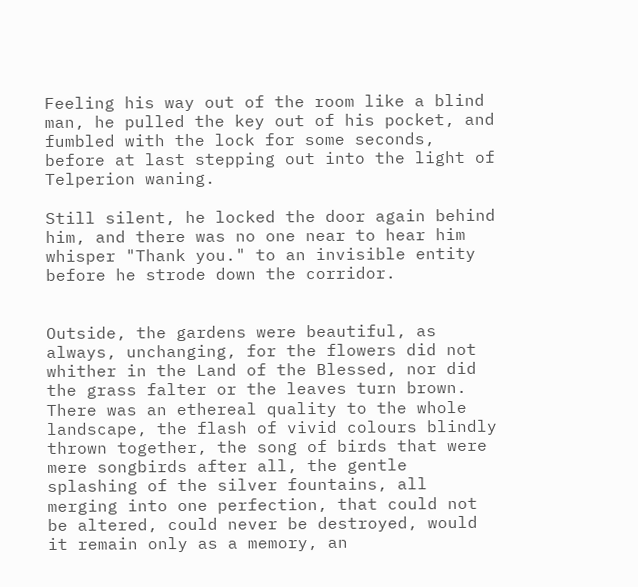Feeling his way out of the room like a blind man, he pulled the key out of his pocket, and fumbled with the lock for some seconds, before at last stepping out into the light of Telperion waning.

Still silent, he locked the door again behind him, and there was no one near to hear him whisper "Thank you." to an invisible entity before he strode down the corridor.


Outside, the gardens were beautiful, as always, unchanging, for the flowers did not whither in the Land of the Blessed, nor did the grass falter or the leaves turn brown. There was an ethereal quality to the whole landscape, the flash of vivid colours blindly thrown together, the song of birds that were mere songbirds after all, the gentle splashing of the silver fountains, all merging into one perfection, that could not be altered, could never be destroyed, would it remain only as a memory, an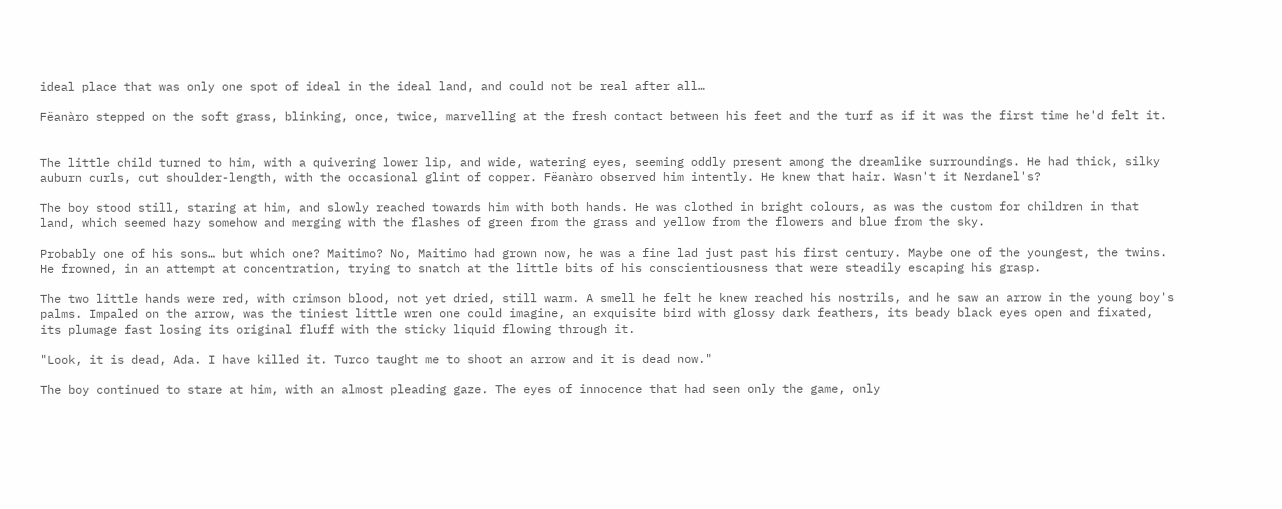ideal place that was only one spot of ideal in the ideal land, and could not be real after all…

Fëanàro stepped on the soft grass, blinking, once, twice, marvelling at the fresh contact between his feet and the turf as if it was the first time he'd felt it.


The little child turned to him, with a quivering lower lip, and wide, watering eyes, seeming oddly present among the dreamlike surroundings. He had thick, silky auburn curls, cut shoulder-length, with the occasional glint of copper. Fëanàro observed him intently. He knew that hair. Wasn't it Nerdanel's?

The boy stood still, staring at him, and slowly reached towards him with both hands. He was clothed in bright colours, as was the custom for children in that land, which seemed hazy somehow and merging with the flashes of green from the grass and yellow from the flowers and blue from the sky.

Probably one of his sons… but which one? Maitimo? No, Maitimo had grown now, he was a fine lad just past his first century. Maybe one of the youngest, the twins. He frowned, in an attempt at concentration, trying to snatch at the little bits of his conscientiousness that were steadily escaping his grasp.

The two little hands were red, with crimson blood, not yet dried, still warm. A smell he felt he knew reached his nostrils, and he saw an arrow in the young boy's palms. Impaled on the arrow, was the tiniest little wren one could imagine, an exquisite bird with glossy dark feathers, its beady black eyes open and fixated, its plumage fast losing its original fluff with the sticky liquid flowing through it.

"Look, it is dead, Ada. I have killed it. Turco taught me to shoot an arrow and it is dead now."

The boy continued to stare at him, with an almost pleading gaze. The eyes of innocence that had seen only the game, only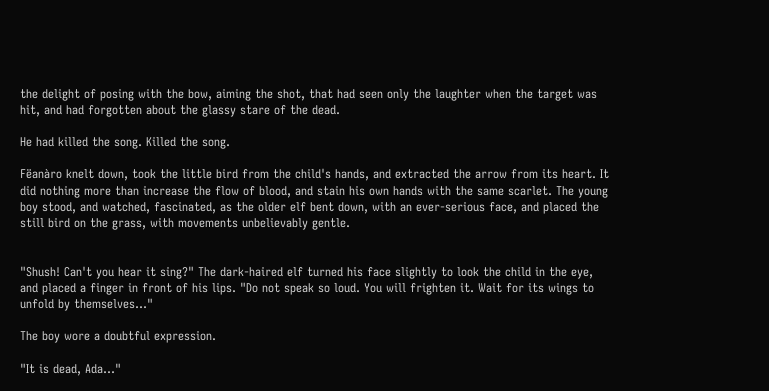the delight of posing with the bow, aiming the shot, that had seen only the laughter when the target was hit, and had forgotten about the glassy stare of the dead.

He had killed the song. Killed the song.

Fëanàro knelt down, took the little bird from the child's hands, and extracted the arrow from its heart. It did nothing more than increase the flow of blood, and stain his own hands with the same scarlet. The young boy stood, and watched, fascinated, as the older elf bent down, with an ever-serious face, and placed the still bird on the grass, with movements unbelievably gentle.


"Shush! Can't you hear it sing?" The dark-haired elf turned his face slightly to look the child in the eye, and placed a finger in front of his lips. "Do not speak so loud. You will frighten it. Wait for its wings to unfold by themselves…"

The boy wore a doubtful expression.

"It is dead, Ada…"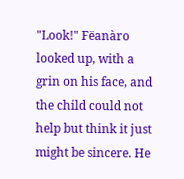"Look!" Fëanàro looked up, with a grin on his face, and the child could not help but think it just might be sincere. He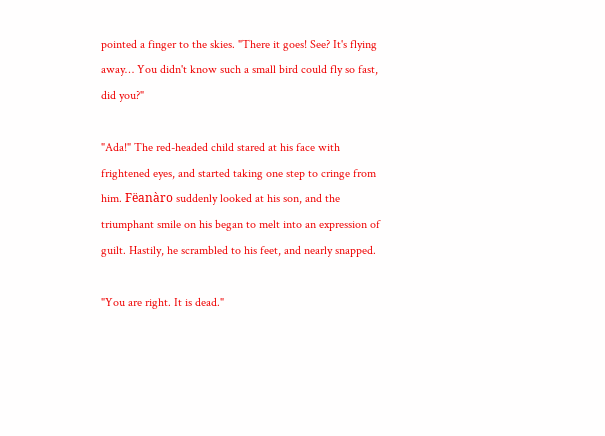pointed a finger to the skies. "There it goes! See? It's flying away… You didn't know such a small bird could fly so fast, did you?"

"Ada!" The red-headed child stared at his face with frightened eyes, and started taking one step to cringe from him. Fëanàro suddenly looked at his son, and the triumphant smile on his began to melt into an expression of guilt. Hastily, he scrambled to his feet, and nearly snapped.

"You are right. It is dead."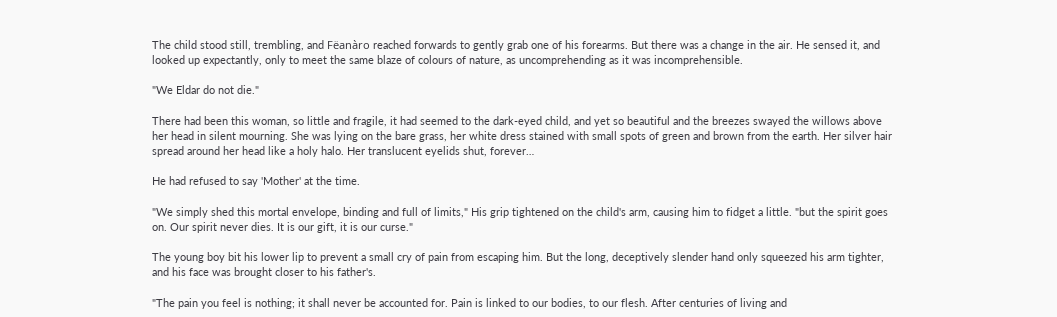The child stood still, trembling, and Fëanàro reached forwards to gently grab one of his forearms. But there was a change in the air. He sensed it, and looked up expectantly, only to meet the same blaze of colours of nature, as uncomprehending as it was incomprehensible.

"We Eldar do not die."

There had been this woman, so little and fragile, it had seemed to the dark-eyed child, and yet so beautiful and the breezes swayed the willows above her head in silent mourning. She was lying on the bare grass, her white dress stained with small spots of green and brown from the earth. Her silver hair spread around her head like a holy halo. Her translucent eyelids shut, forever…

He had refused to say 'Mother' at the time.

"We simply shed this mortal envelope, binding and full of limits," His grip tightened on the child's arm, causing him to fidget a little. "but the spirit goes on. Our spirit never dies. It is our gift, it is our curse."

The young boy bit his lower lip to prevent a small cry of pain from escaping him. But the long, deceptively slender hand only squeezed his arm tighter, and his face was brought closer to his father's.

"The pain you feel is nothing; it shall never be accounted for. Pain is linked to our bodies, to our flesh. After centuries of living and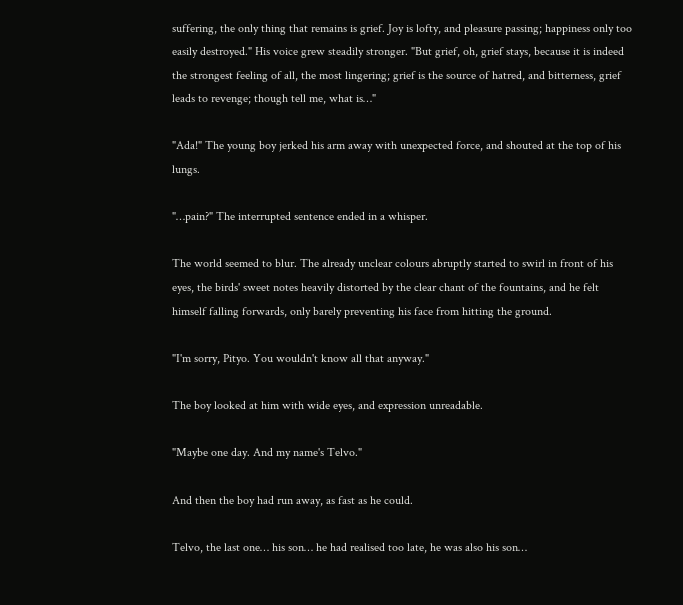suffering, the only thing that remains is grief. Joy is lofty, and pleasure passing; happiness only too easily destroyed." His voice grew steadily stronger. "But grief, oh, grief stays, because it is indeed the strongest feeling of all, the most lingering; grief is the source of hatred, and bitterness, grief leads to revenge; though tell me, what is…"

"Ada!" The young boy jerked his arm away with unexpected force, and shouted at the top of his lungs.

"…pain?" The interrupted sentence ended in a whisper.

The world seemed to blur. The already unclear colours abruptly started to swirl in front of his eyes, the birds' sweet notes heavily distorted by the clear chant of the fountains, and he felt himself falling forwards, only barely preventing his face from hitting the ground.

"I'm sorry, Pityo. You wouldn't know all that anyway."

The boy looked at him with wide eyes, and expression unreadable.

"Maybe one day. And my name's Telvo."

And then the boy had run away, as fast as he could.

Telvo, the last one… his son… he had realised too late, he was also his son…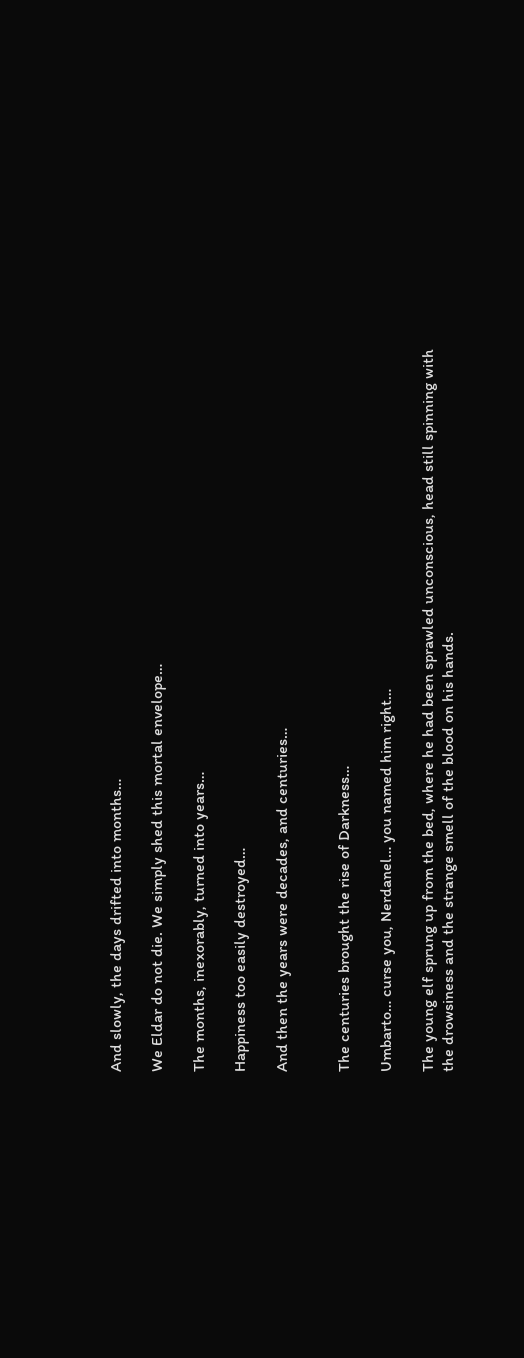And slowly, the days drifted into months…

We Eldar do not die. We simply shed this mortal envelope…

The months, inexorably, turned into years…

Happiness too easily destroyed…

And then the years were decades, and centuries…


The centuries brought the rise of Darkness…

Umbarto… curse you, Nerdanel… you named him right…

The young elf sprung up from the bed, where he had been sprawled unconscious, head still spinning with the drowsiness and the strange smell of the blood on his hands.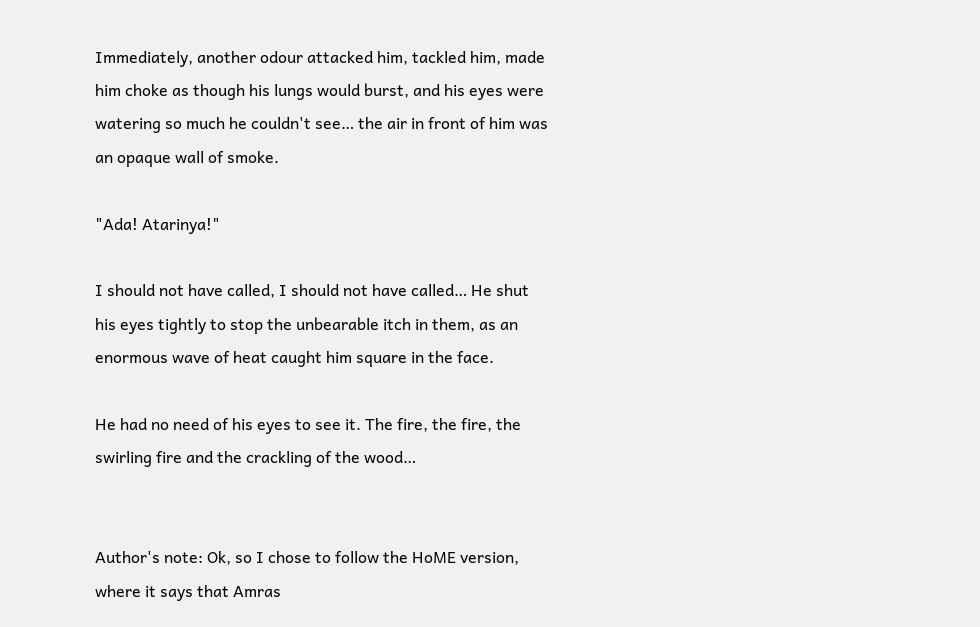Immediately, another odour attacked him, tackled him, made him choke as though his lungs would burst, and his eyes were watering so much he couldn't see… the air in front of him was an opaque wall of smoke.

"Ada! Atarinya!"

I should not have called, I should not have called… He shut his eyes tightly to stop the unbearable itch in them, as an enormous wave of heat caught him square in the face.

He had no need of his eyes to see it. The fire, the fire, the swirling fire and the crackling of the wood…


Author's note: Ok, so I chose to follow the HoME version, where it says that Amras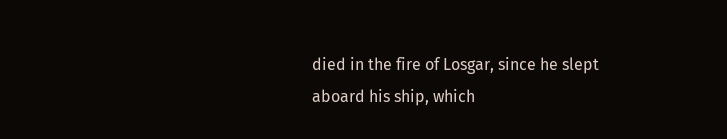died in the fire of Losgar, since he slept aboard his ship, which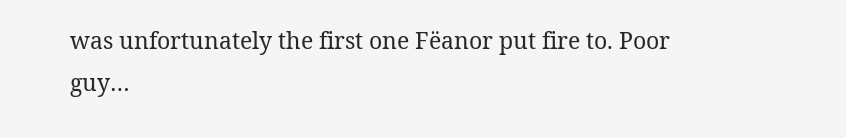was unfortunately the first one Fëanor put fire to. Poor guy…